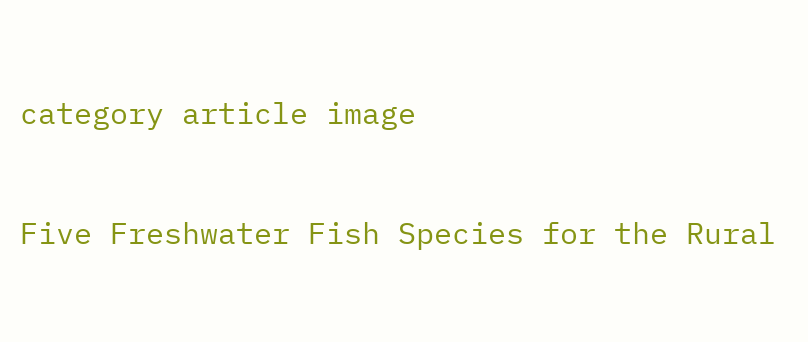category article image

Five Freshwater Fish Species for the Rural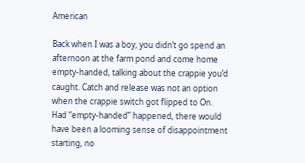American

Back when I was a boy, you didn’t go spend an afternoon at the farm pond and come home empty-handed, talking about the crappie you’d caught. Catch and release was not an option when the crappie switch got flipped to On. Had “empty-handed” happened, there would have been a looming sense of disappointment starting, no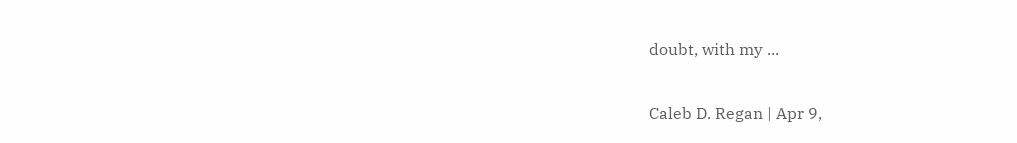doubt, with my ...

Caleb D. Regan | Apr 9,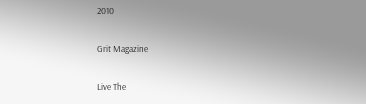2010

Grit Magazine

Live The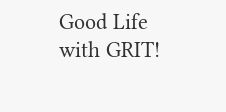Good Life with GRIT!